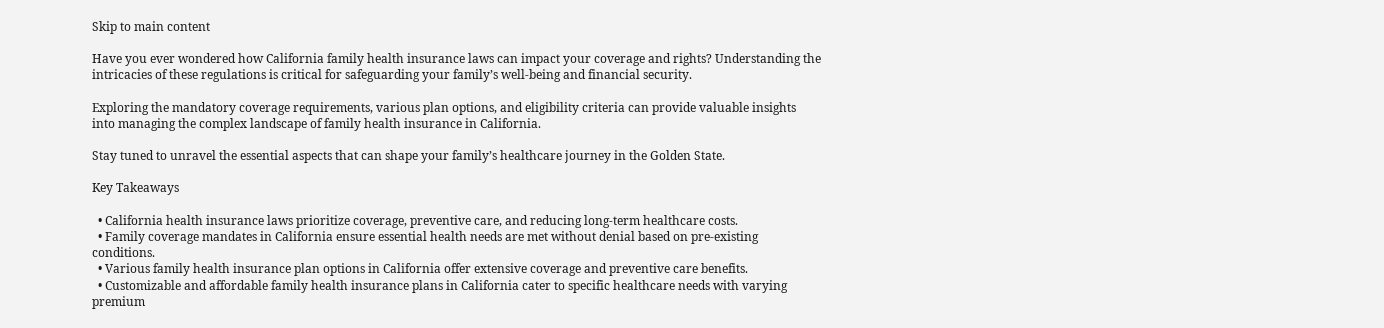Skip to main content

Have you ever wondered how California family health insurance laws can impact your coverage and rights? Understanding the intricacies of these regulations is critical for safeguarding your family’s well-being and financial security.

Exploring the mandatory coverage requirements, various plan options, and eligibility criteria can provide valuable insights into managing the complex landscape of family health insurance in California.

Stay tuned to unravel the essential aspects that can shape your family’s healthcare journey in the Golden State.

Key Takeaways

  • California health insurance laws prioritize coverage, preventive care, and reducing long-term healthcare costs.
  • Family coverage mandates in California ensure essential health needs are met without denial based on pre-existing conditions.
  • Various family health insurance plan options in California offer extensive coverage and preventive care benefits.
  • Customizable and affordable family health insurance plans in California cater to specific healthcare needs with varying premium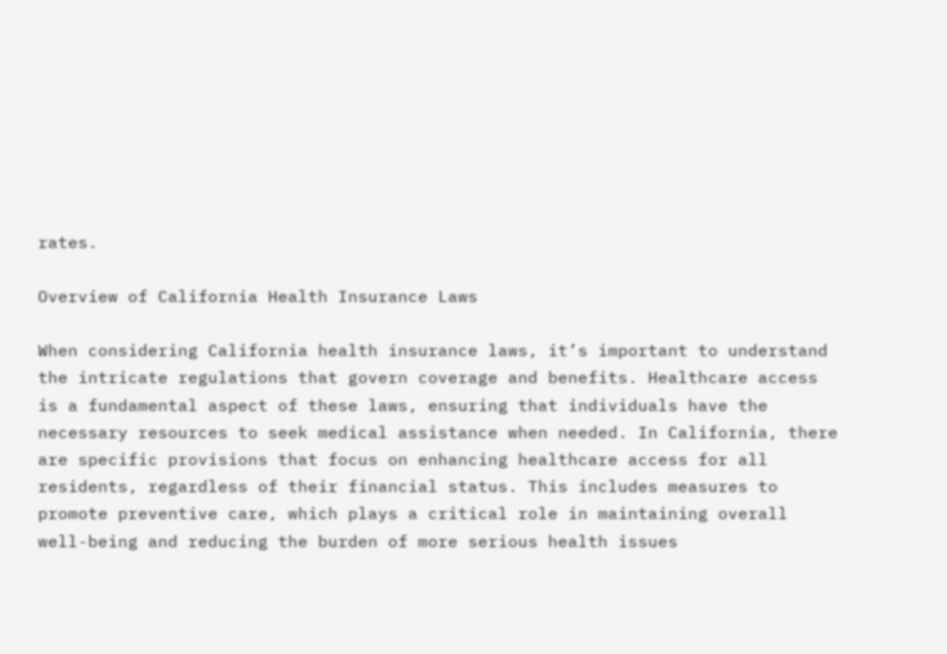rates.

Overview of California Health Insurance Laws

When considering California health insurance laws, it’s important to understand the intricate regulations that govern coverage and benefits. Healthcare access is a fundamental aspect of these laws, ensuring that individuals have the necessary resources to seek medical assistance when needed. In California, there are specific provisions that focus on enhancing healthcare access for all residents, regardless of their financial status. This includes measures to promote preventive care, which plays a critical role in maintaining overall well-being and reducing the burden of more serious health issues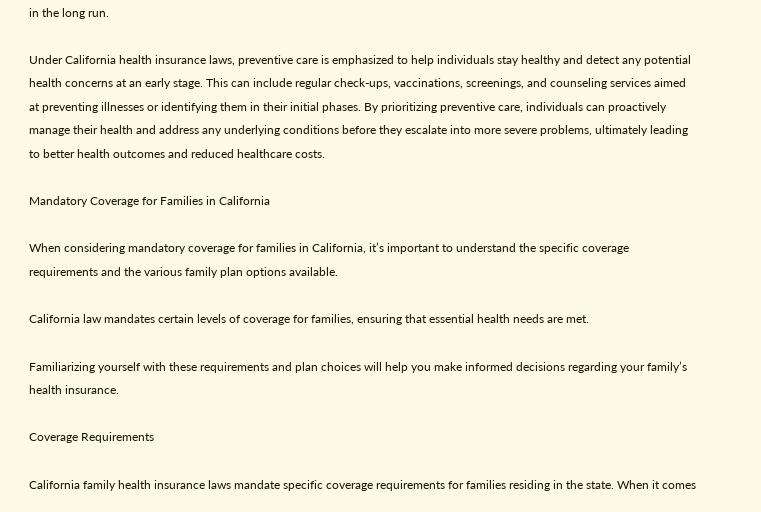in the long run.

Under California health insurance laws, preventive care is emphasized to help individuals stay healthy and detect any potential health concerns at an early stage. This can include regular check-ups, vaccinations, screenings, and counseling services aimed at preventing illnesses or identifying them in their initial phases. By prioritizing preventive care, individuals can proactively manage their health and address any underlying conditions before they escalate into more severe problems, ultimately leading to better health outcomes and reduced healthcare costs.

Mandatory Coverage for Families in California

When considering mandatory coverage for families in California, it’s important to understand the specific coverage requirements and the various family plan options available.

California law mandates certain levels of coverage for families, ensuring that essential health needs are met.

Familiarizing yourself with these requirements and plan choices will help you make informed decisions regarding your family’s health insurance.

Coverage Requirements

California family health insurance laws mandate specific coverage requirements for families residing in the state. When it comes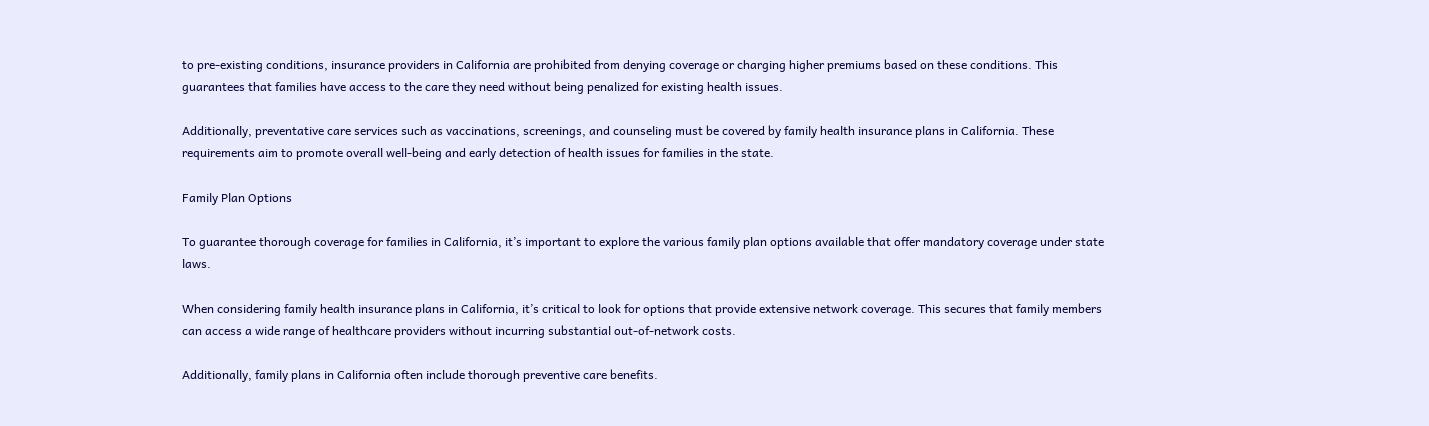to pre-existing conditions, insurance providers in California are prohibited from denying coverage or charging higher premiums based on these conditions. This guarantees that families have access to the care they need without being penalized for existing health issues.

Additionally, preventative care services such as vaccinations, screenings, and counseling must be covered by family health insurance plans in California. These requirements aim to promote overall well-being and early detection of health issues for families in the state.

Family Plan Options

To guarantee thorough coverage for families in California, it’s important to explore the various family plan options available that offer mandatory coverage under state laws.

When considering family health insurance plans in California, it’s critical to look for options that provide extensive network coverage. This secures that family members can access a wide range of healthcare providers without incurring substantial out-of-network costs.

Additionally, family plans in California often include thorough preventive care benefits.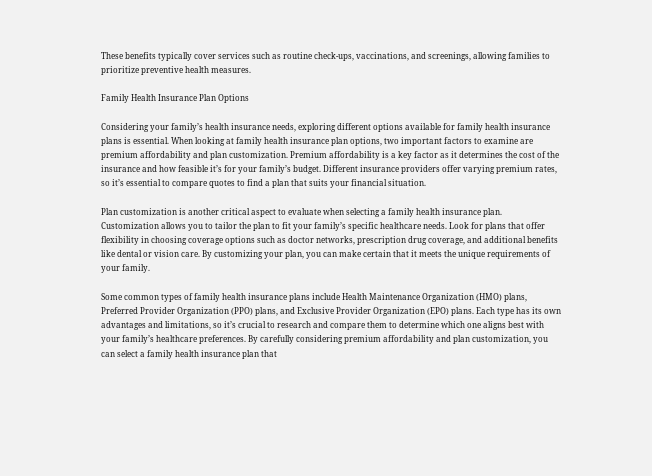These benefits typically cover services such as routine check-ups, vaccinations, and screenings, allowing families to prioritize preventive health measures.

Family Health Insurance Plan Options

Considering your family’s health insurance needs, exploring different options available for family health insurance plans is essential. When looking at family health insurance plan options, two important factors to examine are premium affordability and plan customization. Premium affordability is a key factor as it determines the cost of the insurance and how feasible it’s for your family’s budget. Different insurance providers offer varying premium rates, so it’s essential to compare quotes to find a plan that suits your financial situation.

Plan customization is another critical aspect to evaluate when selecting a family health insurance plan. Customization allows you to tailor the plan to fit your family’s specific healthcare needs. Look for plans that offer flexibility in choosing coverage options such as doctor networks, prescription drug coverage, and additional benefits like dental or vision care. By customizing your plan, you can make certain that it meets the unique requirements of your family.

Some common types of family health insurance plans include Health Maintenance Organization (HMO) plans, Preferred Provider Organization (PPO) plans, and Exclusive Provider Organization (EPO) plans. Each type has its own advantages and limitations, so it’s crucial to research and compare them to determine which one aligns best with your family’s healthcare preferences. By carefully considering premium affordability and plan customization, you can select a family health insurance plan that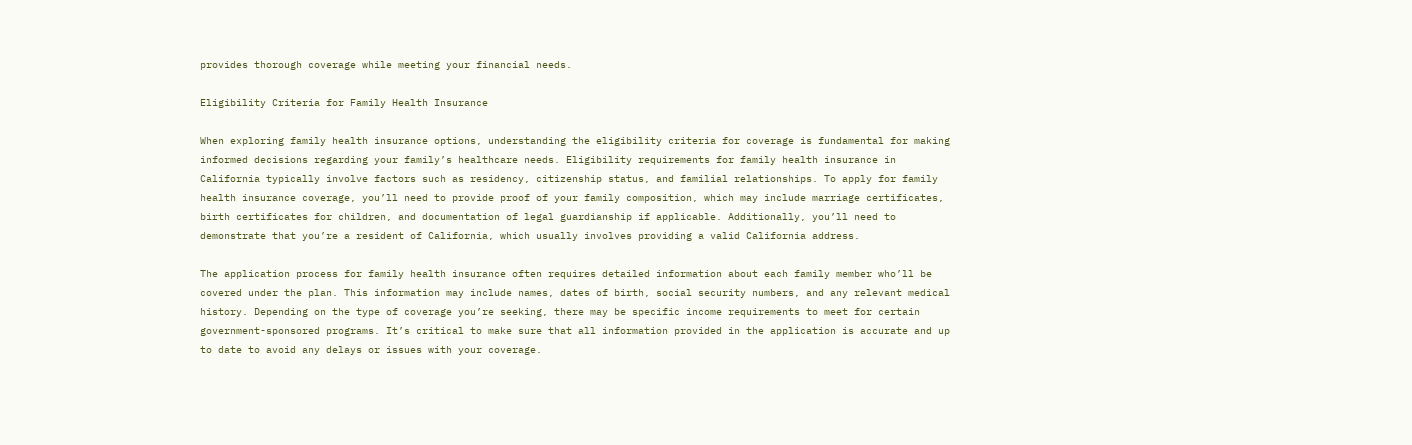provides thorough coverage while meeting your financial needs.

Eligibility Criteria for Family Health Insurance

When exploring family health insurance options, understanding the eligibility criteria for coverage is fundamental for making informed decisions regarding your family’s healthcare needs. Eligibility requirements for family health insurance in California typically involve factors such as residency, citizenship status, and familial relationships. To apply for family health insurance coverage, you’ll need to provide proof of your family composition, which may include marriage certificates, birth certificates for children, and documentation of legal guardianship if applicable. Additionally, you’ll need to demonstrate that you’re a resident of California, which usually involves providing a valid California address.

The application process for family health insurance often requires detailed information about each family member who’ll be covered under the plan. This information may include names, dates of birth, social security numbers, and any relevant medical history. Depending on the type of coverage you’re seeking, there may be specific income requirements to meet for certain government-sponsored programs. It’s critical to make sure that all information provided in the application is accurate and up to date to avoid any delays or issues with your coverage.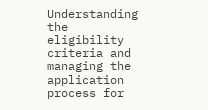Understanding the eligibility criteria and managing the application process for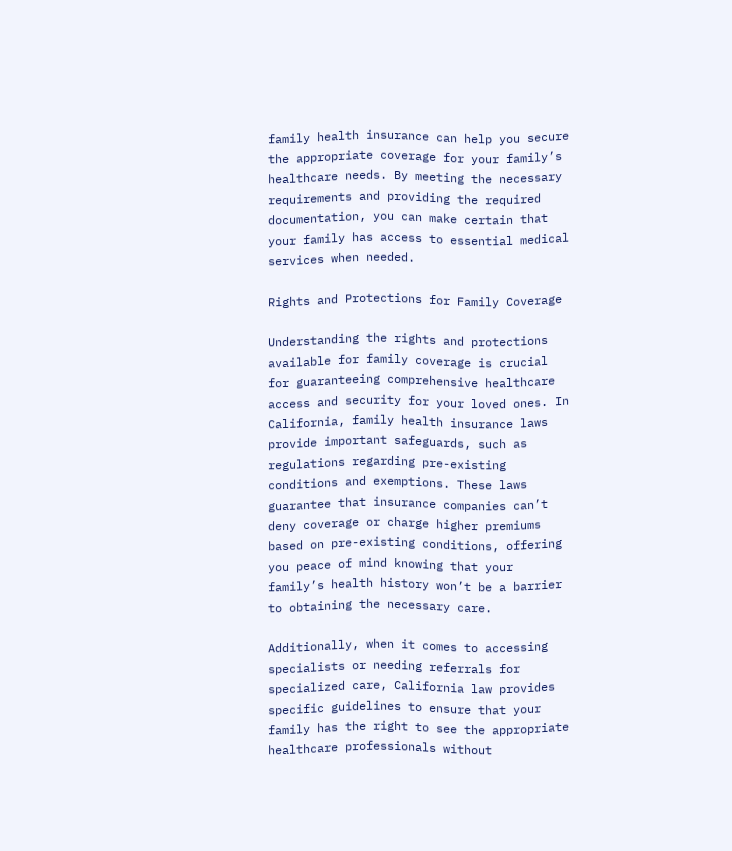family health insurance can help you secure the appropriate coverage for your family’s healthcare needs. By meeting the necessary requirements and providing the required documentation, you can make certain that your family has access to essential medical services when needed.

Rights and Protections for Family Coverage

Understanding the rights and protections available for family coverage is crucial for guaranteeing comprehensive healthcare access and security for your loved ones. In California, family health insurance laws provide important safeguards, such as regulations regarding pre-existing conditions and exemptions. These laws guarantee that insurance companies can’t deny coverage or charge higher premiums based on pre-existing conditions, offering you peace of mind knowing that your family’s health history won’t be a barrier to obtaining the necessary care.

Additionally, when it comes to accessing specialists or needing referrals for specialized care, California law provides specific guidelines to ensure that your family has the right to see the appropriate healthcare professionals without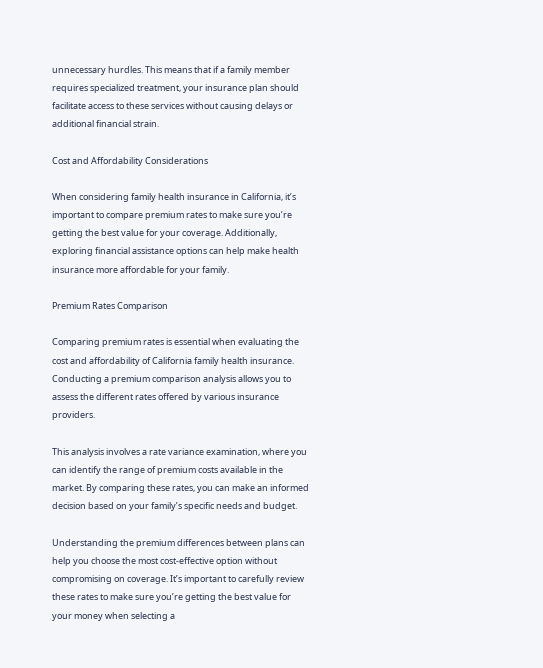unnecessary hurdles. This means that if a family member requires specialized treatment, your insurance plan should facilitate access to these services without causing delays or additional financial strain.

Cost and Affordability Considerations

When considering family health insurance in California, it’s important to compare premium rates to make sure you’re getting the best value for your coverage. Additionally, exploring financial assistance options can help make health insurance more affordable for your family.

Premium Rates Comparison

Comparing premium rates is essential when evaluating the cost and affordability of California family health insurance. Conducting a premium comparison analysis allows you to assess the different rates offered by various insurance providers.

This analysis involves a rate variance examination, where you can identify the range of premium costs available in the market. By comparing these rates, you can make an informed decision based on your family’s specific needs and budget.

Understanding the premium differences between plans can help you choose the most cost-effective option without compromising on coverage. It’s important to carefully review these rates to make sure you’re getting the best value for your money when selecting a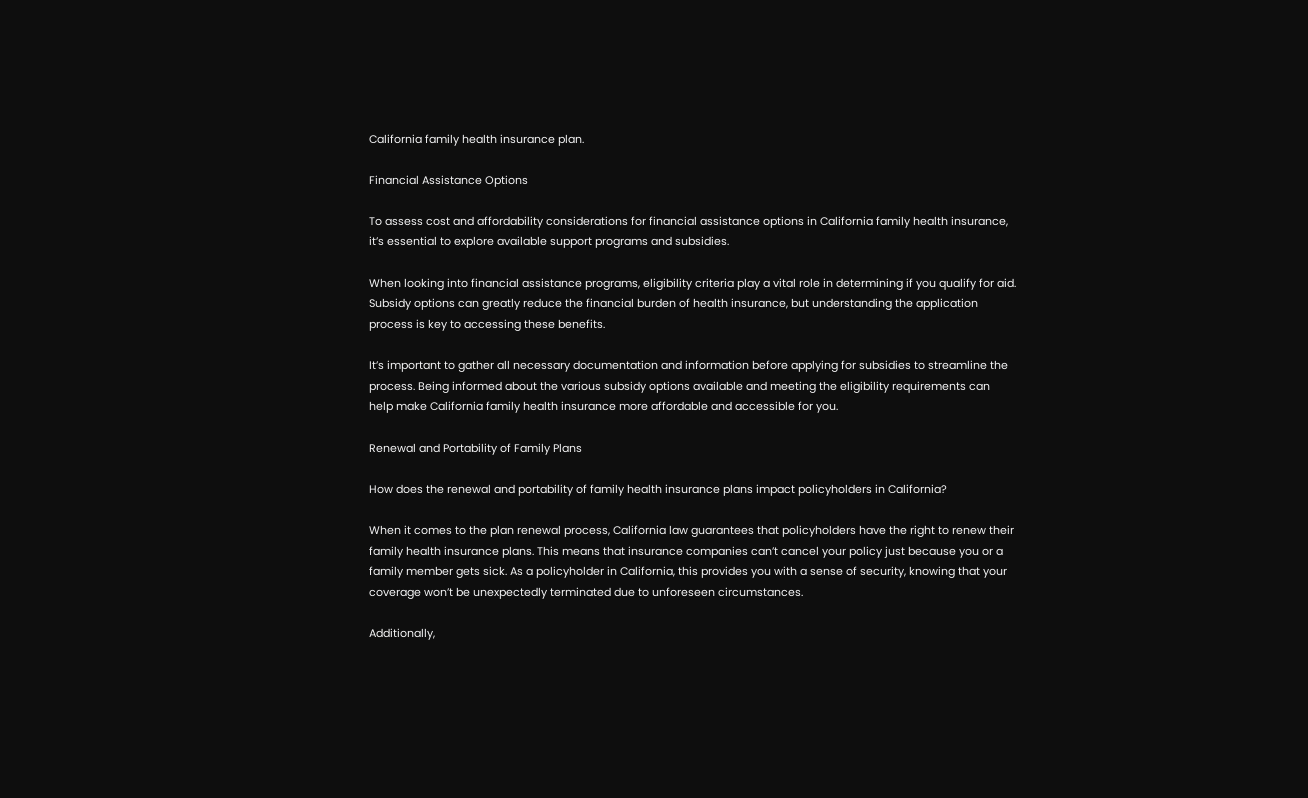California family health insurance plan.

Financial Assistance Options

To assess cost and affordability considerations for financial assistance options in California family health insurance, it’s essential to explore available support programs and subsidies.

When looking into financial assistance programs, eligibility criteria play a vital role in determining if you qualify for aid. Subsidy options can greatly reduce the financial burden of health insurance, but understanding the application process is key to accessing these benefits.

It’s important to gather all necessary documentation and information before applying for subsidies to streamline the process. Being informed about the various subsidy options available and meeting the eligibility requirements can help make California family health insurance more affordable and accessible for you.

Renewal and Portability of Family Plans

How does the renewal and portability of family health insurance plans impact policyholders in California?

When it comes to the plan renewal process, California law guarantees that policyholders have the right to renew their family health insurance plans. This means that insurance companies can’t cancel your policy just because you or a family member gets sick. As a policyholder in California, this provides you with a sense of security, knowing that your coverage won’t be unexpectedly terminated due to unforeseen circumstances.

Additionally,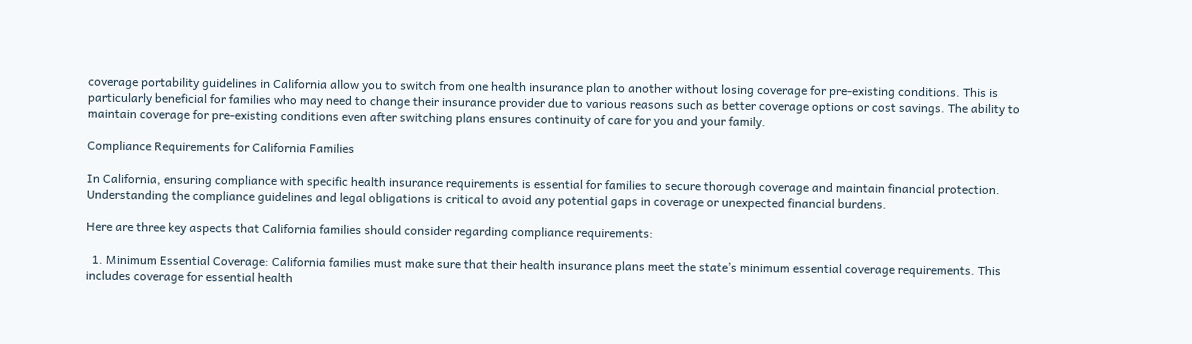coverage portability guidelines in California allow you to switch from one health insurance plan to another without losing coverage for pre-existing conditions. This is particularly beneficial for families who may need to change their insurance provider due to various reasons such as better coverage options or cost savings. The ability to maintain coverage for pre-existing conditions even after switching plans ensures continuity of care for you and your family.

Compliance Requirements for California Families

In California, ensuring compliance with specific health insurance requirements is essential for families to secure thorough coverage and maintain financial protection. Understanding the compliance guidelines and legal obligations is critical to avoid any potential gaps in coverage or unexpected financial burdens.

Here are three key aspects that California families should consider regarding compliance requirements:

  1. Minimum Essential Coverage: California families must make sure that their health insurance plans meet the state’s minimum essential coverage requirements. This includes coverage for essential health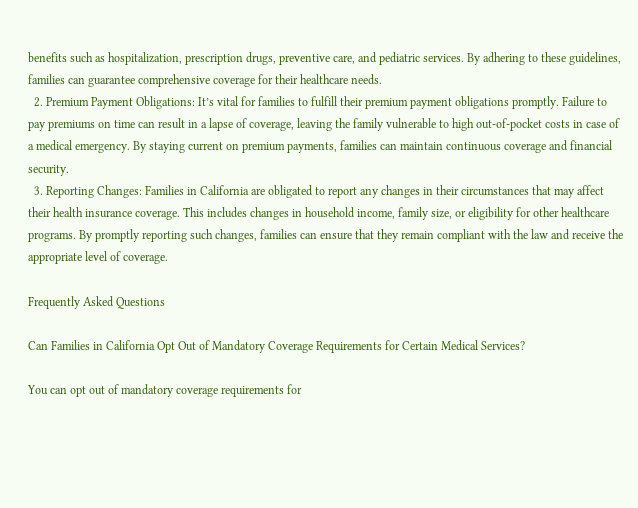benefits such as hospitalization, prescription drugs, preventive care, and pediatric services. By adhering to these guidelines, families can guarantee comprehensive coverage for their healthcare needs.
  2. Premium Payment Obligations: It’s vital for families to fulfill their premium payment obligations promptly. Failure to pay premiums on time can result in a lapse of coverage, leaving the family vulnerable to high out-of-pocket costs in case of a medical emergency. By staying current on premium payments, families can maintain continuous coverage and financial security.
  3. Reporting Changes: Families in California are obligated to report any changes in their circumstances that may affect their health insurance coverage. This includes changes in household income, family size, or eligibility for other healthcare programs. By promptly reporting such changes, families can ensure that they remain compliant with the law and receive the appropriate level of coverage.

Frequently Asked Questions

Can Families in California Opt Out of Mandatory Coverage Requirements for Certain Medical Services?

You can opt out of mandatory coverage requirements for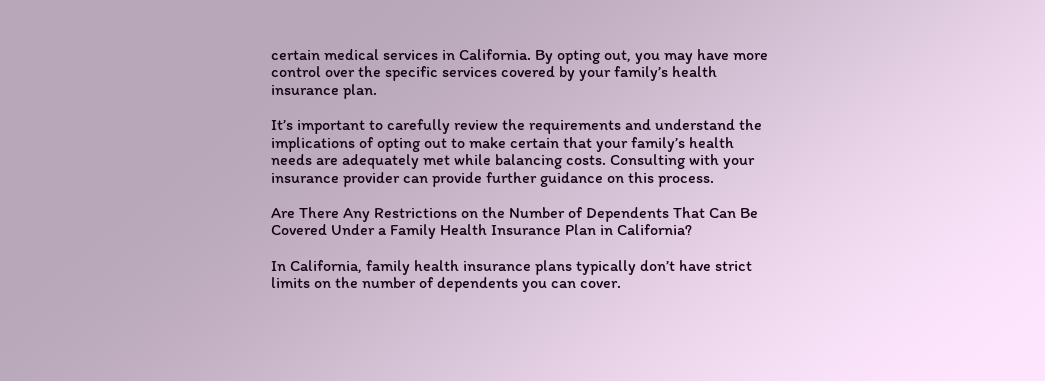certain medical services in California. By opting out, you may have more control over the specific services covered by your family’s health insurance plan.

It’s important to carefully review the requirements and understand the implications of opting out to make certain that your family’s health needs are adequately met while balancing costs. Consulting with your insurance provider can provide further guidance on this process.

Are There Any Restrictions on the Number of Dependents That Can Be Covered Under a Family Health Insurance Plan in California?

In California, family health insurance plans typically don’t have strict limits on the number of dependents you can cover.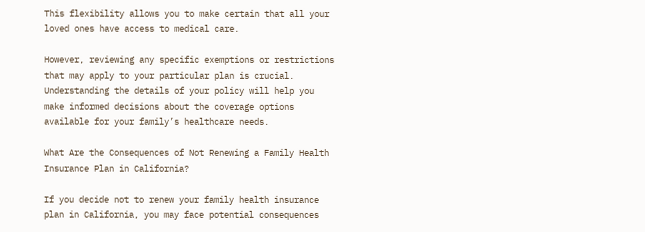This flexibility allows you to make certain that all your loved ones have access to medical care.

However, reviewing any specific exemptions or restrictions that may apply to your particular plan is crucial. Understanding the details of your policy will help you make informed decisions about the coverage options available for your family’s healthcare needs.

What Are the Consequences of Not Renewing a Family Health Insurance Plan in California?

If you decide not to renew your family health insurance plan in California, you may face potential consequences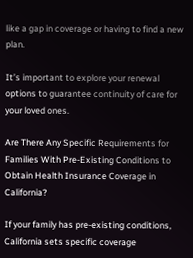like a gap in coverage or having to find a new plan.

It’s important to explore your renewal options to guarantee continuity of care for your loved ones.

Are There Any Specific Requirements for Families With Pre-Existing Conditions to Obtain Health Insurance Coverage in California?

If your family has pre-existing conditions, California sets specific coverage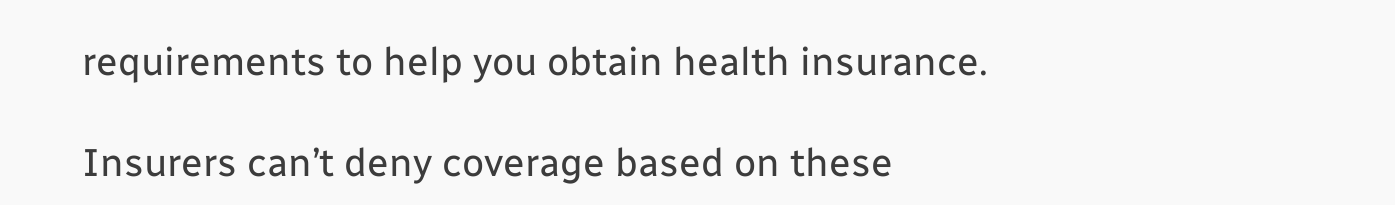requirements to help you obtain health insurance.

Insurers can’t deny coverage based on these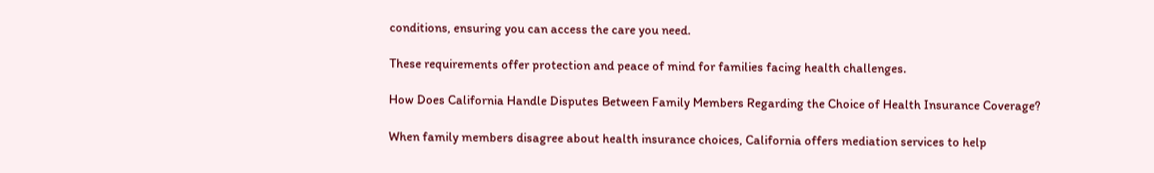conditions, ensuring you can access the care you need.

These requirements offer protection and peace of mind for families facing health challenges.

How Does California Handle Disputes Between Family Members Regarding the Choice of Health Insurance Coverage?

When family members disagree about health insurance choices, California offers mediation services to help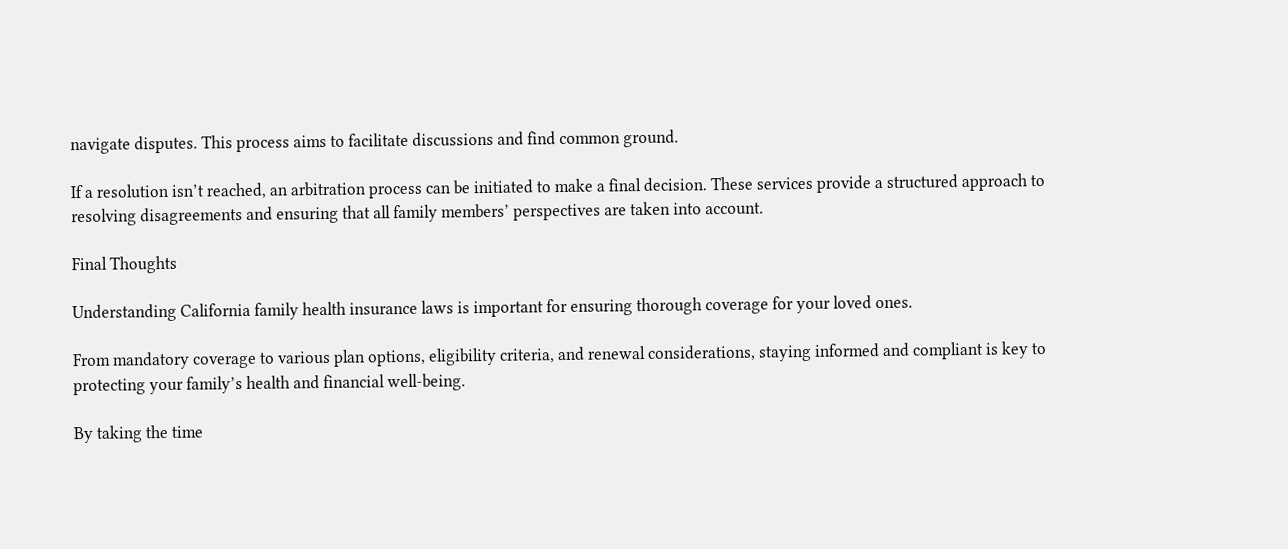navigate disputes. This process aims to facilitate discussions and find common ground.

If a resolution isn’t reached, an arbitration process can be initiated to make a final decision. These services provide a structured approach to resolving disagreements and ensuring that all family members’ perspectives are taken into account.

Final Thoughts

Understanding California family health insurance laws is important for ensuring thorough coverage for your loved ones.

From mandatory coverage to various plan options, eligibility criteria, and renewal considerations, staying informed and compliant is key to protecting your family’s health and financial well-being.

By taking the time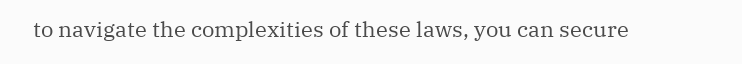to navigate the complexities of these laws, you can secure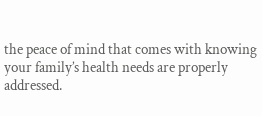the peace of mind that comes with knowing your family’s health needs are properly addressed.